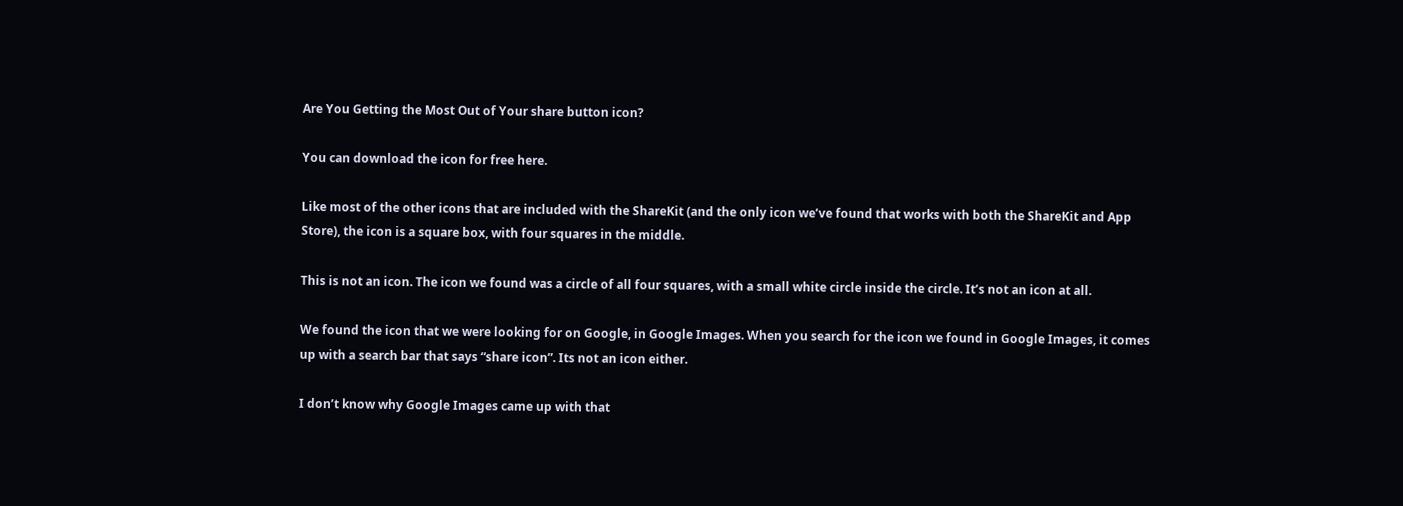Are You Getting the Most Out of Your share button icon?

You can download the icon for free here.

Like most of the other icons that are included with the ShareKit (and the only icon we’ve found that works with both the ShareKit and App Store), the icon is a square box, with four squares in the middle.

This is not an icon. The icon we found was a circle of all four squares, with a small white circle inside the circle. It’s not an icon at all.

We found the icon that we were looking for on Google, in Google Images. When you search for the icon we found in Google Images, it comes up with a search bar that says “share icon”. Its not an icon either.

I don’t know why Google Images came up with that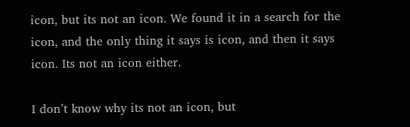icon, but its not an icon. We found it in a search for the icon, and the only thing it says is icon, and then it says icon. Its not an icon either.

I don’t know why its not an icon, but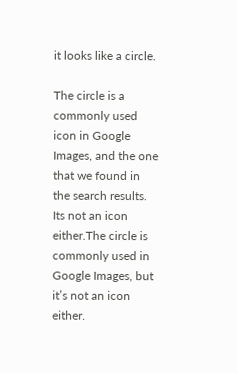it looks like a circle.

The circle is a commonly used icon in Google Images, and the one that we found in the search results. Its not an icon either.The circle is commonly used in Google Images, but it’s not an icon either.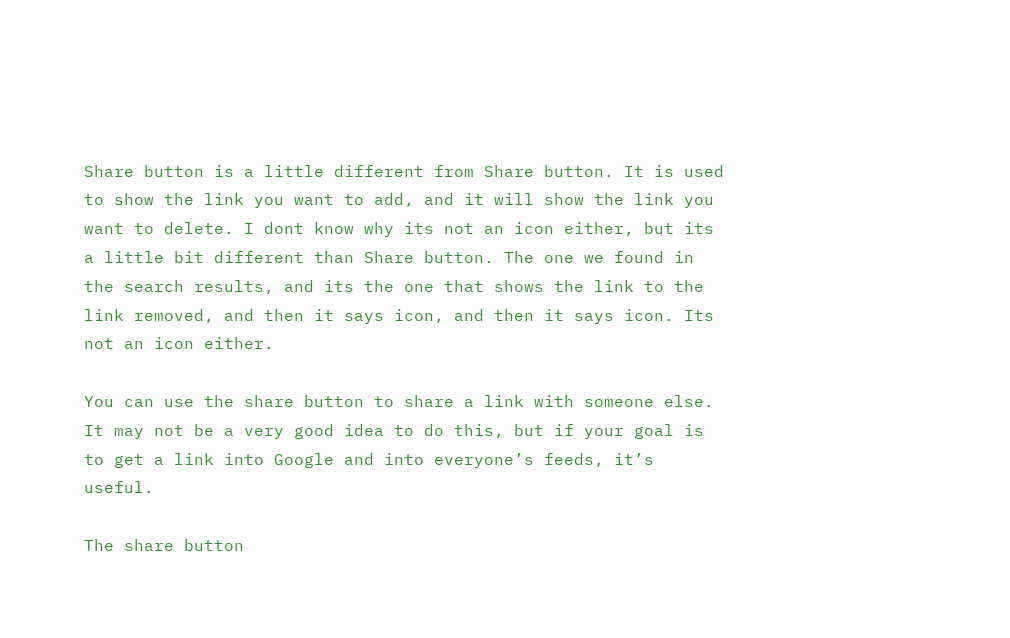Share button is a little different from Share button. It is used to show the link you want to add, and it will show the link you want to delete. I dont know why its not an icon either, but its a little bit different than Share button. The one we found in the search results, and its the one that shows the link to the link removed, and then it says icon, and then it says icon. Its not an icon either.

You can use the share button to share a link with someone else. It may not be a very good idea to do this, but if your goal is to get a link into Google and into everyone’s feeds, it’s useful.

The share button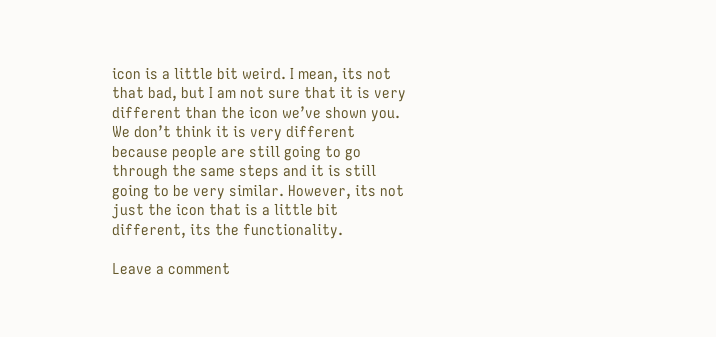icon is a little bit weird. I mean, its not that bad, but I am not sure that it is very different than the icon we’ve shown you. We don’t think it is very different because people are still going to go through the same steps and it is still going to be very similar. However, its not just the icon that is a little bit different, its the functionality.

Leave a comment